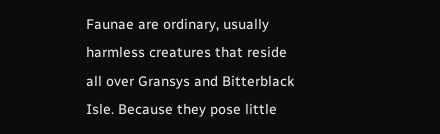Faunae are ordinary, usually harmless creatures that reside all over Gransys and Bitterblack Isle. Because they pose little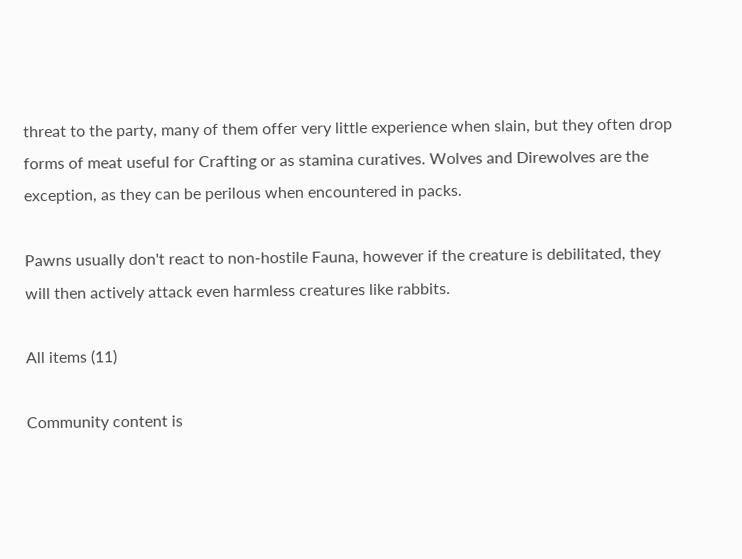threat to the party, many of them offer very little experience when slain, but they often drop forms of meat useful for Crafting or as stamina curatives. Wolves and Direwolves are the exception, as they can be perilous when encountered in packs.

Pawns usually don't react to non-hostile Fauna, however if the creature is debilitated, they will then actively attack even harmless creatures like rabbits.

All items (11)

Community content is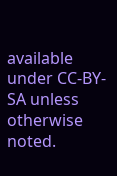available under CC-BY-SA unless otherwise noted.